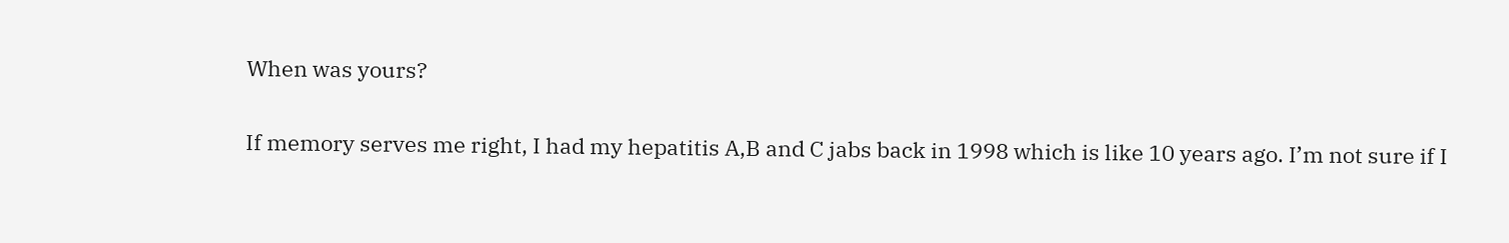When was yours?

If memory serves me right, I had my hepatitis A,B and C jabs back in 1998 which is like 10 years ago. I’m not sure if I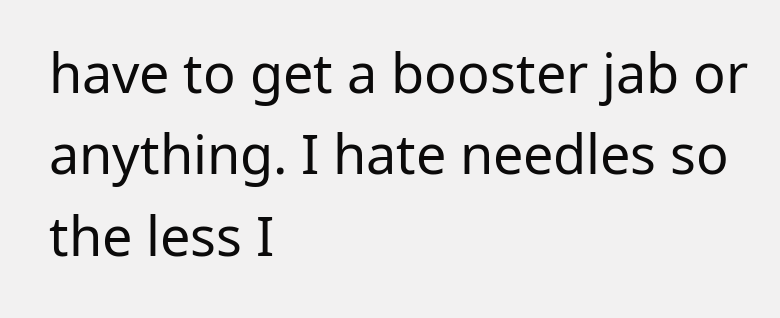have to get a booster jab or anything. I hate needles so the less I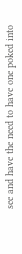see and have the need to have one poked into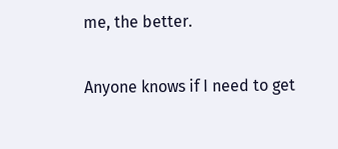me, the better.

Anyone knows if I need to get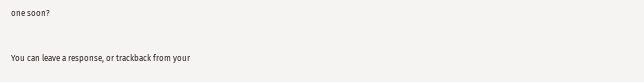one soon?


You can leave a response, or trackback from your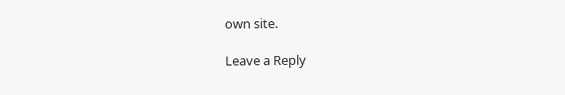own site.

Leave a Reply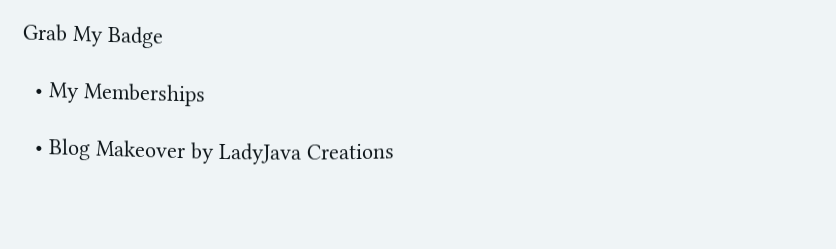Grab My Badge

  • My Memberships

  • Blog Makeover by LadyJava Creations